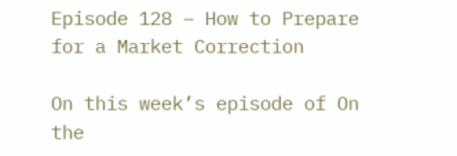Episode 128 – How to Prepare for a Market Correction

On this week’s episode of On the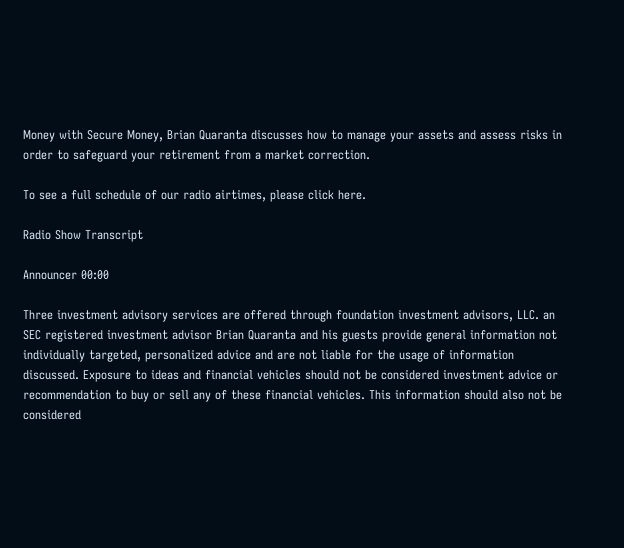Money with Secure Money, Brian Quaranta discusses how to manage your assets and assess risks in order to safeguard your retirement from a market correction.

To see a full schedule of our radio airtimes, please click here.

Radio Show Transcript

Announcer 00:00

Three investment advisory services are offered through foundation investment advisors, LLC. an SEC registered investment advisor Brian Quaranta and his guests provide general information not individually targeted, personalized advice and are not liable for the usage of information discussed. Exposure to ideas and financial vehicles should not be considered investment advice or recommendation to buy or sell any of these financial vehicles. This information should also not be considered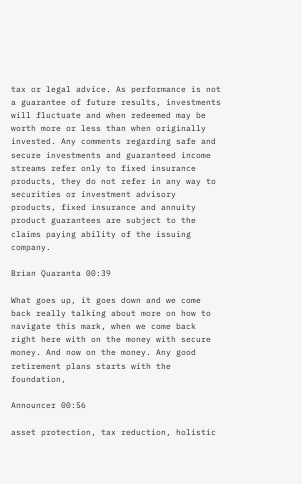tax or legal advice. As performance is not a guarantee of future results, investments will fluctuate and when redeemed may be worth more or less than when originally invested. Any comments regarding safe and secure investments and guaranteed income streams refer only to fixed insurance products, they do not refer in any way to securities or investment advisory products, fixed insurance and annuity product guarantees are subject to the claims paying ability of the issuing company.

Brian Quaranta 00:39

What goes up, it goes down and we come back really talking about more on how to navigate this mark, when we come back right here with on the money with secure money. And now on the money. Any good retirement plans starts with the foundation,

Announcer 00:56

asset protection, tax reduction, holistic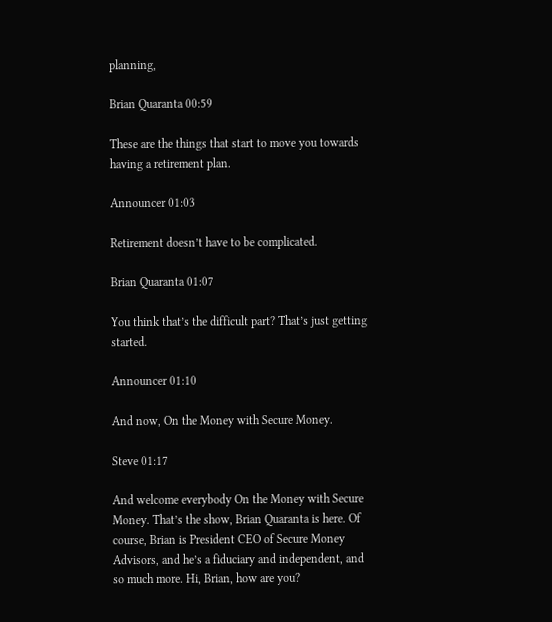planning,

Brian Quaranta 00:59

These are the things that start to move you towards having a retirement plan.

Announcer 01:03

Retirement doesn’t have to be complicated.

Brian Quaranta 01:07

You think that’s the difficult part? That’s just getting started.

Announcer 01:10

And now, On the Money with Secure Money.

Steve 01:17

And welcome everybody On the Money with Secure Money. That’s the show, Brian Quaranta is here. Of course, Brian is President CEO of Secure Money Advisors, and he’s a fiduciary and independent, and so much more. Hi, Brian, how are you?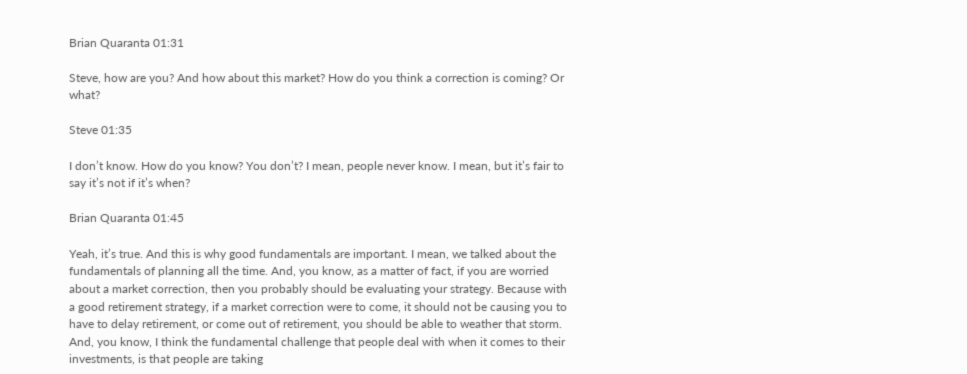Brian Quaranta 01:31

Steve, how are you? And how about this market? How do you think a correction is coming? Or what?

Steve 01:35

I don’t know. How do you know? You don’t? I mean, people never know. I mean, but it’s fair to say it’s not if it’s when?

Brian Quaranta 01:45

Yeah, it’s true. And this is why good fundamentals are important. I mean, we talked about the fundamentals of planning all the time. And, you know, as a matter of fact, if you are worried about a market correction, then you probably should be evaluating your strategy. Because with a good retirement strategy, if a market correction were to come, it should not be causing you to have to delay retirement, or come out of retirement, you should be able to weather that storm. And, you know, I think the fundamental challenge that people deal with when it comes to their investments, is that people are taking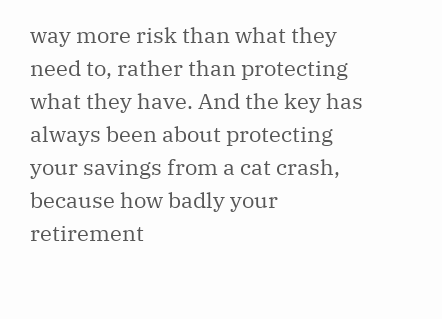way more risk than what they need to, rather than protecting what they have. And the key has always been about protecting your savings from a cat crash, because how badly your retirement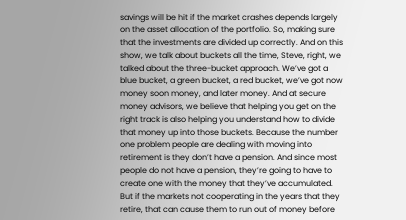savings will be hit if the market crashes depends largely on the asset allocation of the portfolio. So, making sure that the investments are divided up correctly. And on this show, we talk about buckets all the time, Steve, right, we talked about the three-bucket approach. We’ve got a blue bucket, a green bucket, a red bucket, we’ve got now money soon money, and later money. And at secure money advisors, we believe that helping you get on the right track is also helping you understand how to divide that money up into those buckets. Because the number one problem people are dealing with moving into retirement is they don’t have a pension. And since most people do not have a pension, they’re going to have to create one with the money that they’ve accumulated. But if the markets not cooperating in the years that they retire, that can cause them to run out of money before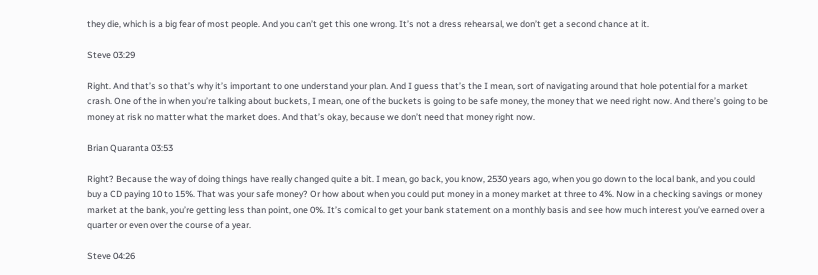they die, which is a big fear of most people. And you can’t get this one wrong. It’s not a dress rehearsal, we don’t get a second chance at it.

Steve 03:29

Right. And that’s so that’s why it’s important to one understand your plan. And I guess that’s the I mean, sort of navigating around that hole potential for a market crash. One of the in when you’re talking about buckets, I mean, one of the buckets is going to be safe money, the money that we need right now. And there’s going to be money at risk no matter what the market does. And that’s okay, because we don’t need that money right now.

Brian Quaranta 03:53

Right? Because the way of doing things have really changed quite a bit. I mean, go back, you know, 2530 years ago, when you go down to the local bank, and you could buy a CD paying 10 to 15%. That was your safe money? Or how about when you could put money in a money market at three to 4%. Now in a checking savings or money market at the bank, you’re getting less than point, one 0%. It’s comical to get your bank statement on a monthly basis and see how much interest you’ve earned over a quarter or even over the course of a year.

Steve 04:26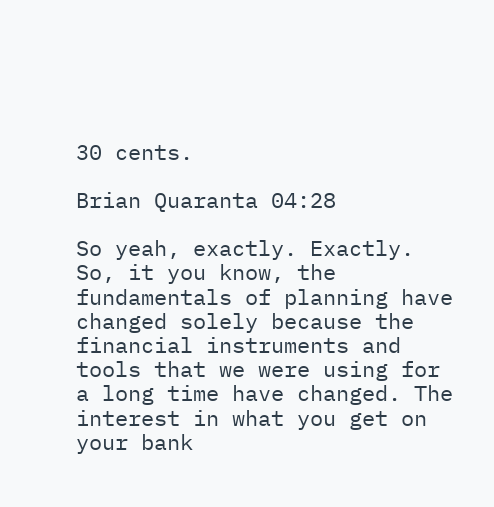30 cents.

Brian Quaranta 04:28

So yeah, exactly. Exactly. So, it you know, the fundamentals of planning have changed solely because the financial instruments and tools that we were using for a long time have changed. The interest in what you get on your bank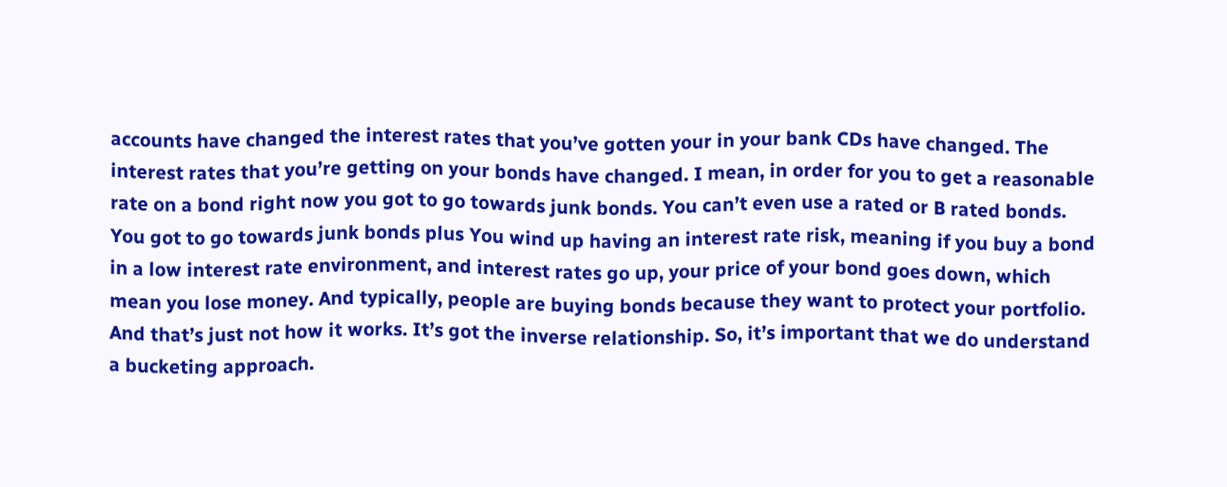accounts have changed the interest rates that you’ve gotten your in your bank CDs have changed. The interest rates that you’re getting on your bonds have changed. I mean, in order for you to get a reasonable rate on a bond right now you got to go towards junk bonds. You can’t even use a rated or B rated bonds. You got to go towards junk bonds plus You wind up having an interest rate risk, meaning if you buy a bond in a low interest rate environment, and interest rates go up, your price of your bond goes down, which mean you lose money. And typically, people are buying bonds because they want to protect your portfolio. And that’s just not how it works. It’s got the inverse relationship. So, it’s important that we do understand a bucketing approach.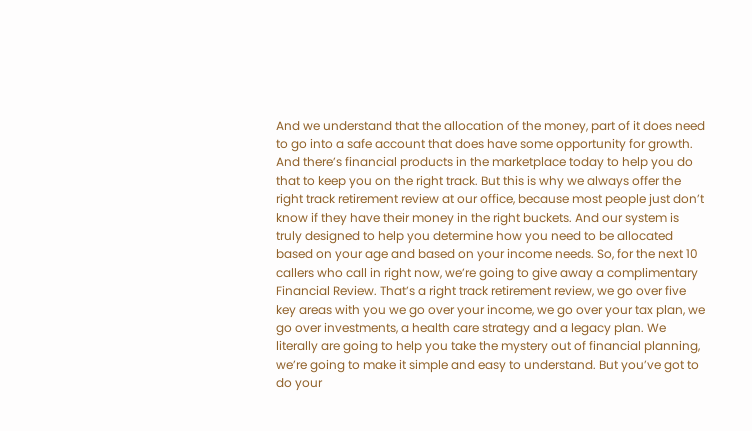And we understand that the allocation of the money, part of it does need to go into a safe account that does have some opportunity for growth. And there’s financial products in the marketplace today to help you do that to keep you on the right track. But this is why we always offer the right track retirement review at our office, because most people just don’t know if they have their money in the right buckets. And our system is truly designed to help you determine how you need to be allocated based on your age and based on your income needs. So, for the next 10 callers who call in right now, we’re going to give away a complimentary Financial Review. That’s a right track retirement review, we go over five key areas with you we go over your income, we go over your tax plan, we go over investments, a health care strategy and a legacy plan. We literally are going to help you take the mystery out of financial planning, we’re going to make it simple and easy to understand. But you’ve got to do your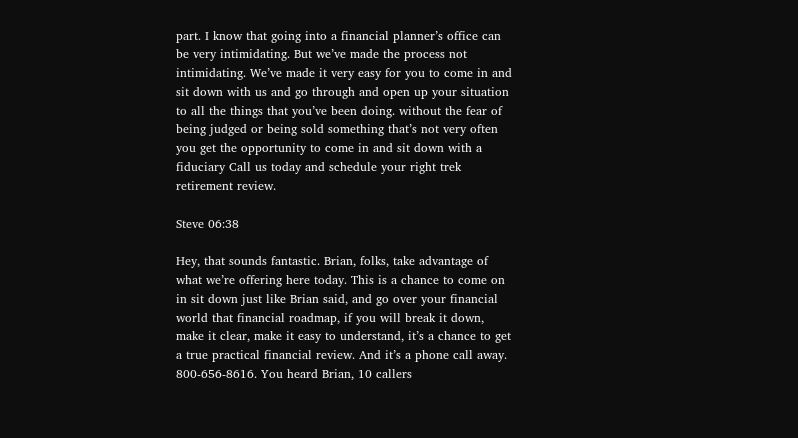part. I know that going into a financial planner’s office can be very intimidating. But we’ve made the process not intimidating. We’ve made it very easy for you to come in and sit down with us and go through and open up your situation to all the things that you’ve been doing. without the fear of being judged or being sold something that’s not very often you get the opportunity to come in and sit down with a fiduciary Call us today and schedule your right trek retirement review.

Steve 06:38

Hey, that sounds fantastic. Brian, folks, take advantage of what we’re offering here today. This is a chance to come on in sit down just like Brian said, and go over your financial world that financial roadmap, if you will break it down, make it clear, make it easy to understand, it’s a chance to get a true practical financial review. And it’s a phone call away. 800-656-8616. You heard Brian, 10 callers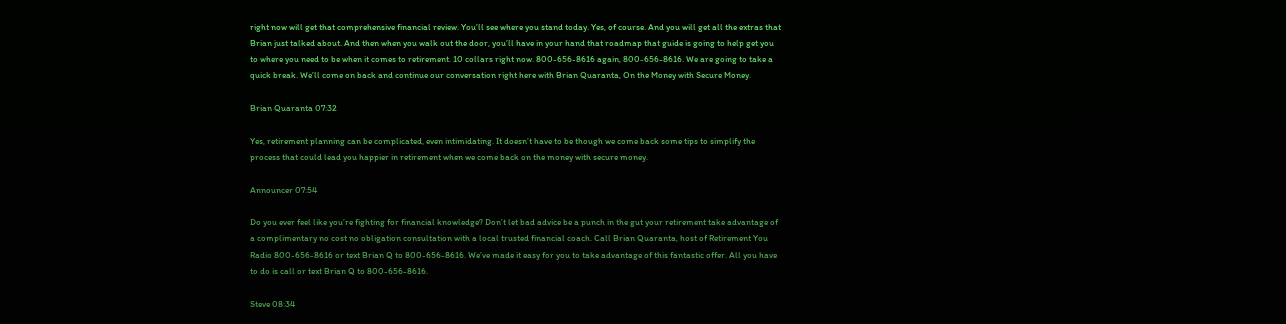right now will get that comprehensive financial review. You’ll see where you stand today. Yes, of course. And you will get all the extras that Brian just talked about. And then when you walk out the door, you’ll have in your hand that roadmap that guide is going to help get you to where you need to be when it comes to retirement. 10 collars right now. 800-656-8616 again, 800-656-8616. We are going to take a quick break. We’ll come on back and continue our conversation right here with Brian Quaranta, On the Money with Secure Money.

Brian Quaranta 07:32

Yes, retirement planning can be complicated, even intimidating. It doesn’t have to be though we come back some tips to simplify the process that could lead you happier in retirement when we come back on the money with secure money.

Announcer 07:54

Do you ever feel like you’re fighting for financial knowledge? Don’t let bad advice be a punch in the gut your retirement take advantage of a complimentary no cost no obligation consultation with a local trusted financial coach. Call Brian Quaranta, host of Retirement You Radio 800-656-8616 or text Brian Q to 800-656-8616. We’ve made it easy for you to take advantage of this fantastic offer. All you have to do is call or text Brian Q to 800-656-8616.

Steve 08:34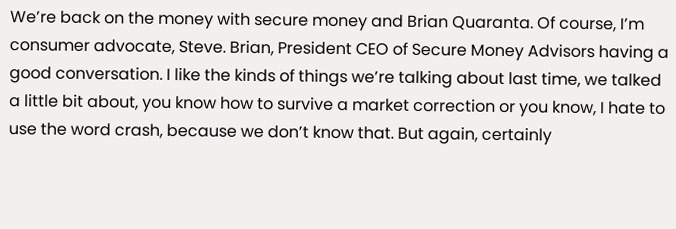We’re back on the money with secure money and Brian Quaranta. Of course, I’m consumer advocate, Steve. Brian, President CEO of Secure Money Advisors having a good conversation. I like the kinds of things we’re talking about last time, we talked a little bit about, you know how to survive a market correction or you know, I hate to use the word crash, because we don’t know that. But again, certainly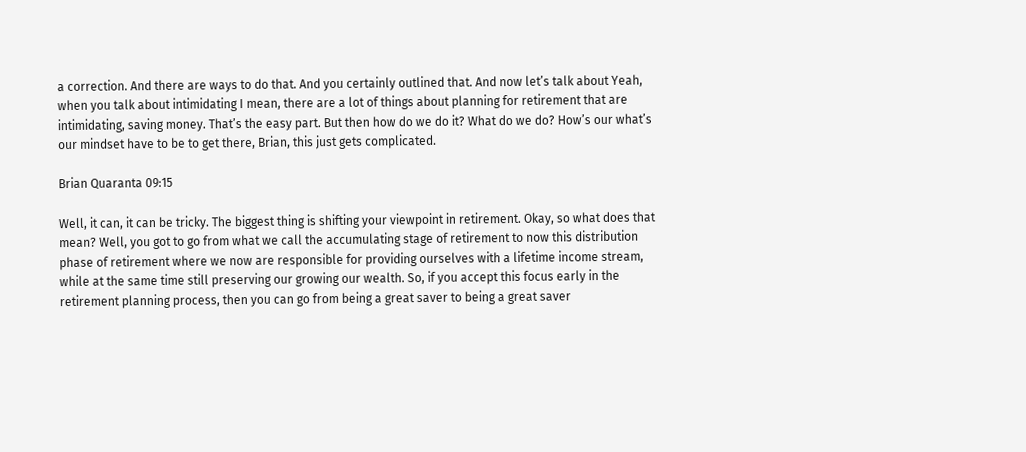a correction. And there are ways to do that. And you certainly outlined that. And now let’s talk about Yeah, when you talk about intimidating I mean, there are a lot of things about planning for retirement that are intimidating, saving money. That’s the easy part. But then how do we do it? What do we do? How’s our what’s our mindset have to be to get there, Brian, this just gets complicated.

Brian Quaranta 09:15

Well, it can, it can be tricky. The biggest thing is shifting your viewpoint in retirement. Okay, so what does that mean? Well, you got to go from what we call the accumulating stage of retirement to now this distribution phase of retirement where we now are responsible for providing ourselves with a lifetime income stream, while at the same time still preserving our growing our wealth. So, if you accept this focus early in the retirement planning process, then you can go from being a great saver to being a great saver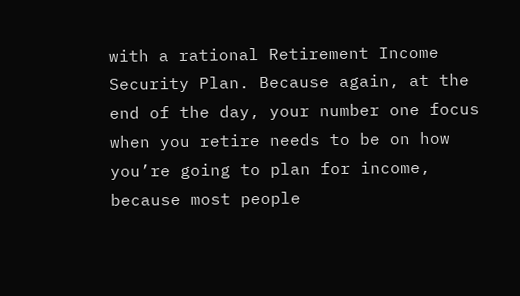with a rational Retirement Income Security Plan. Because again, at the end of the day, your number one focus when you retire needs to be on how you’re going to plan for income, because most people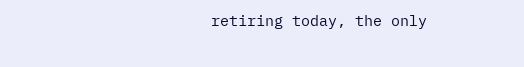retiring today, the only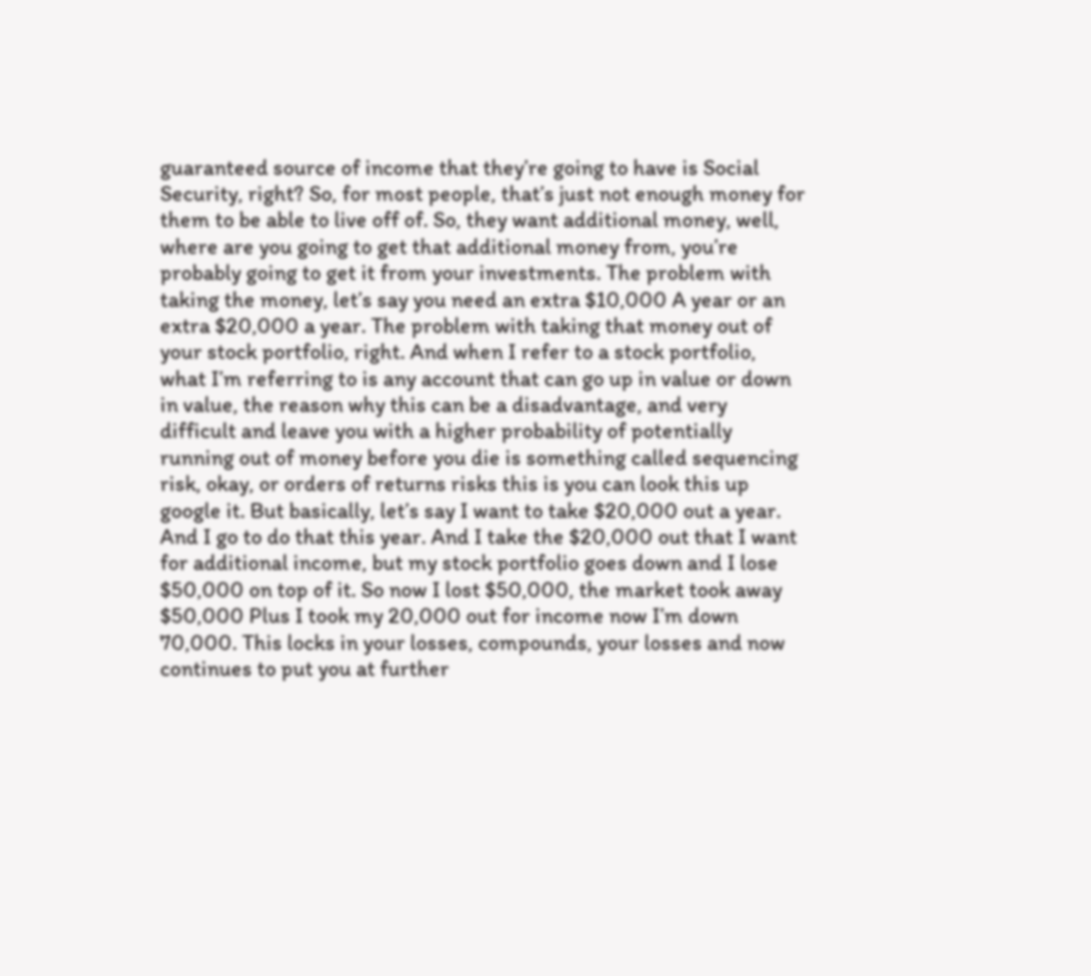guaranteed source of income that they’re going to have is Social Security, right? So, for most people, that’s just not enough money for them to be able to live off of. So, they want additional money, well, where are you going to get that additional money from, you’re probably going to get it from your investments. The problem with taking the money, let’s say you need an extra $10,000 A year or an extra $20,000 a year. The problem with taking that money out of your stock portfolio, right. And when I refer to a stock portfolio, what I’m referring to is any account that can go up in value or down in value, the reason why this can be a disadvantage, and very difficult and leave you with a higher probability of potentially running out of money before you die is something called sequencing risk, okay, or orders of returns risks this is you can look this up google it. But basically, let’s say I want to take $20,000 out a year. And I go to do that this year. And I take the $20,000 out that I want for additional income, but my stock portfolio goes down and I lose $50,000 on top of it. So now I lost $50,000, the market took away $50,000 Plus I took my 20,000 out for income now I’m down 70,000. This locks in your losses, compounds, your losses and now continues to put you at further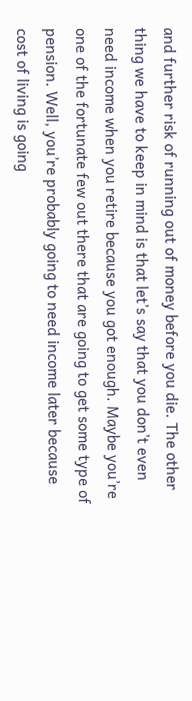and further risk of running out of money before you die. The other thing we have to keep in mind is that let’s say that you don’t even need income when you retire because you got enough. Maybe you’re one of the fortunate few out there that are going to get some type of pension. Well, you’re probably going to need income later because cost of living is going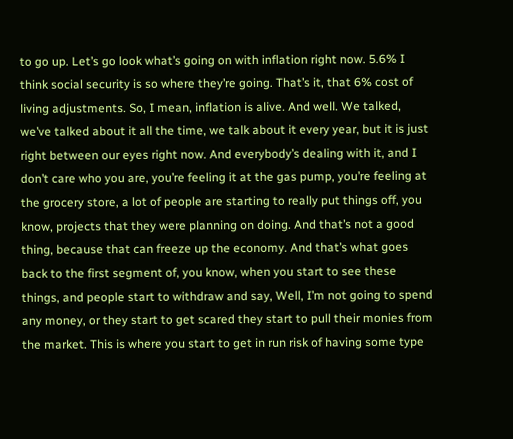to go up. Let’s go look what’s going on with inflation right now. 5.6% I think social security is so where they’re going. That’s it, that 6% cost of living adjustments. So, I mean, inflation is alive. And well. We talked, we’ve talked about it all the time, we talk about it every year, but it is just right between our eyes right now. And everybody’s dealing with it, and I don’t care who you are, you’re feeling it at the gas pump, you’re feeling at the grocery store, a lot of people are starting to really put things off, you know, projects that they were planning on doing. And that’s not a good thing, because that can freeze up the economy. And that’s what goes back to the first segment of, you know, when you start to see these things, and people start to withdraw and say, Well, I’m not going to spend any money, or they start to get scared they start to pull their monies from the market. This is where you start to get in run risk of having some type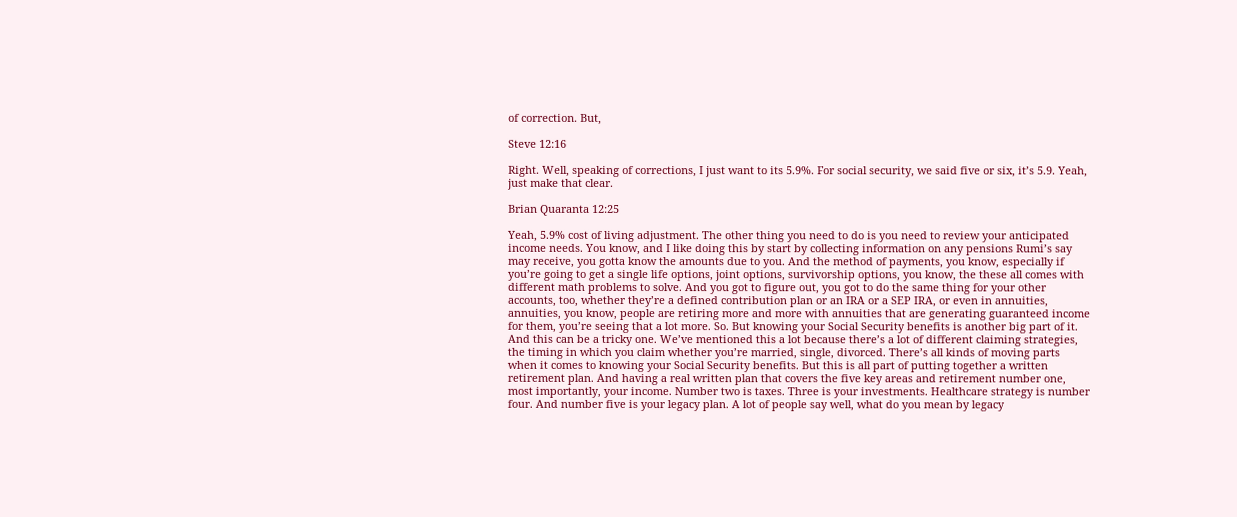of correction. But,

Steve 12:16

Right. Well, speaking of corrections, I just want to its 5.9%. For social security, we said five or six, it’s 5.9. Yeah, just make that clear.

Brian Quaranta 12:25

Yeah, 5.9% cost of living adjustment. The other thing you need to do is you need to review your anticipated income needs. You know, and I like doing this by start by collecting information on any pensions Rumi’s say may receive, you gotta know the amounts due to you. And the method of payments, you know, especially if you’re going to get a single life options, joint options, survivorship options, you know, the these all comes with different math problems to solve. And you got to figure out, you got to do the same thing for your other accounts, too, whether they’re a defined contribution plan or an IRA or a SEP IRA, or even in annuities, annuities, you know, people are retiring more and more with annuities that are generating guaranteed income for them, you’re seeing that a lot more. So. But knowing your Social Security benefits is another big part of it. And this can be a tricky one. We’ve mentioned this a lot because there’s a lot of different claiming strategies, the timing in which you claim whether you’re married, single, divorced. There’s all kinds of moving parts when it comes to knowing your Social Security benefits. But this is all part of putting together a written retirement plan. And having a real written plan that covers the five key areas and retirement number one, most importantly, your income. Number two is taxes. Three is your investments. Healthcare strategy is number four. And number five is your legacy plan. A lot of people say well, what do you mean by legacy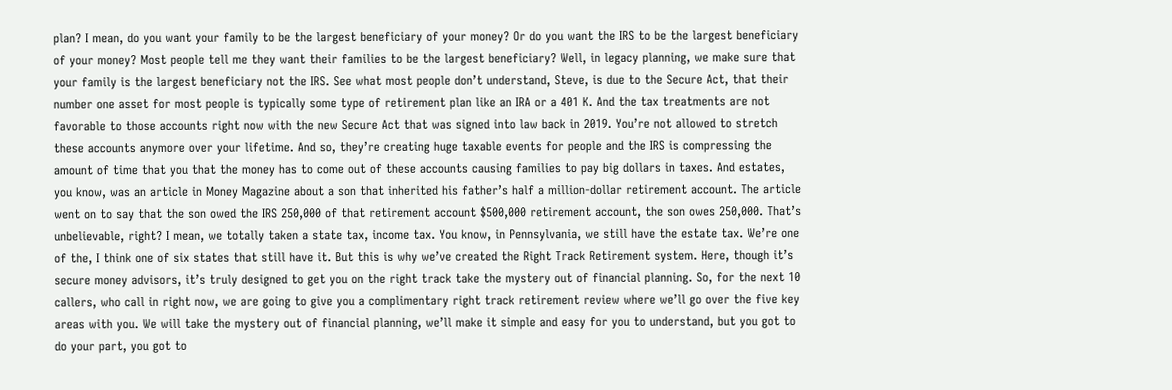plan? I mean, do you want your family to be the largest beneficiary of your money? Or do you want the IRS to be the largest beneficiary of your money? Most people tell me they want their families to be the largest beneficiary? Well, in legacy planning, we make sure that your family is the largest beneficiary not the IRS. See what most people don’t understand, Steve, is due to the Secure Act, that their number one asset for most people is typically some type of retirement plan like an IRA or a 401 K. And the tax treatments are not favorable to those accounts right now with the new Secure Act that was signed into law back in 2019. You’re not allowed to stretch these accounts anymore over your lifetime. And so, they’re creating huge taxable events for people and the IRS is compressing the amount of time that you that the money has to come out of these accounts causing families to pay big dollars in taxes. And estates, you know, was an article in Money Magazine about a son that inherited his father’s half a million-dollar retirement account. The article went on to say that the son owed the IRS 250,000 of that retirement account $500,000 retirement account, the son owes 250,000. That’s unbelievable, right? I mean, we totally taken a state tax, income tax. You know, in Pennsylvania, we still have the estate tax. We’re one of the, I think one of six states that still have it. But this is why we’ve created the Right Track Retirement system. Here, though it’s secure money advisors, it’s truly designed to get you on the right track take the mystery out of financial planning. So, for the next 10 callers, who call in right now, we are going to give you a complimentary right track retirement review where we’ll go over the five key areas with you. We will take the mystery out of financial planning, we’ll make it simple and easy for you to understand, but you got to do your part, you got to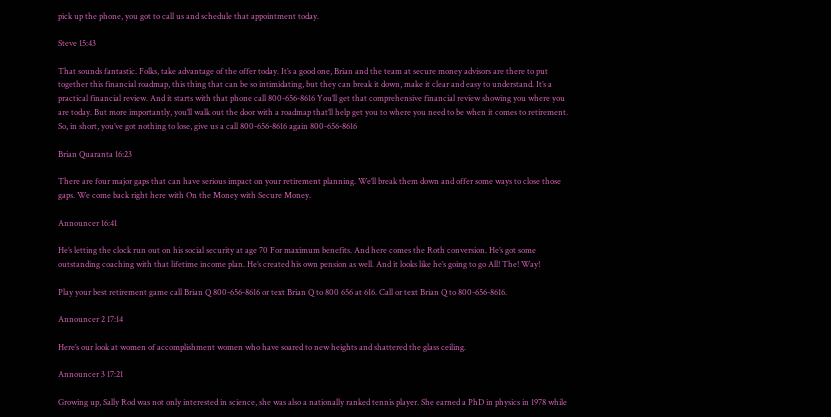pick up the phone, you got to call us and schedule that appointment today.

Steve 15:43

That sounds fantastic. Folks, take advantage of the offer today. It’s a good one, Brian and the team at secure money advisors are there to put together this financial roadmap, this thing that can be so intimidating, but they can break it down, make it clear and easy to understand. It’s a practical financial review. And it starts with that phone call 800-656-8616 You’ll get that comprehensive financial review showing you where you are today. But more importantly, you’ll walk out the door with a roadmap that’ll help get you to where you need to be when it comes to retirement. So, in short, you’ve got nothing to lose, give us a call 800-656-8616 again 800-656-8616

Brian Quaranta 16:23

There are four major gaps that can have serious impact on your retirement planning. We’ll break them down and offer some ways to close those gaps. We come back right here with On the Money with Secure Money.

Announcer 16:41

He’s letting the clock run out on his social security at age 70 For maximum benefits. And here comes the Roth conversion. He’s got some outstanding coaching with that lifetime income plan. He’s created his own pension as well. And it looks like he’s going to go All! The! Way!

Play your best retirement game call Brian Q 800-656-8616 or text Brian Q to 800 656 at 616. Call or text Brian Q to 800-656-8616.

Announcer 2 17:14

Here’s our look at women of accomplishment women who have soared to new heights and shattered the glass ceiling.

Announcer 3 17:21

Growing up, Sally Rod was not only interested in science, she was also a nationally ranked tennis player. She earned a PhD in physics in 1978 while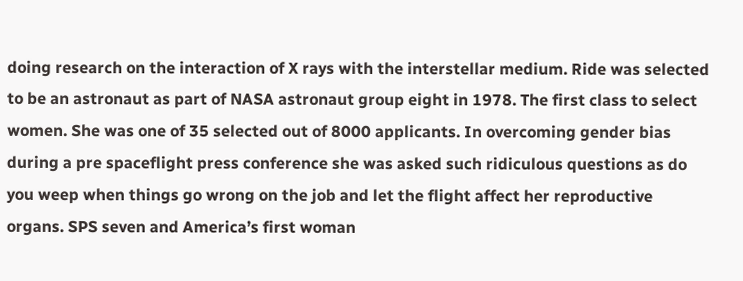doing research on the interaction of X rays with the interstellar medium. Ride was selected to be an astronaut as part of NASA astronaut group eight in 1978. The first class to select women. She was one of 35 selected out of 8000 applicants. In overcoming gender bias during a pre spaceflight press conference she was asked such ridiculous questions as do you weep when things go wrong on the job and let the flight affect her reproductive organs. SPS seven and America’s first woman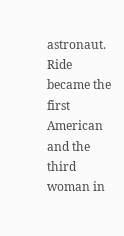astronaut. Ride became the first American and the third woman in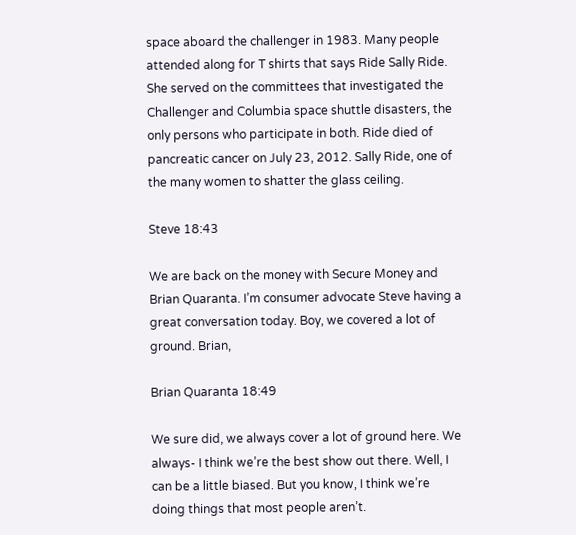space aboard the challenger in 1983. Many people attended along for T shirts that says Ride Sally Ride. She served on the committees that investigated the Challenger and Columbia space shuttle disasters, the only persons who participate in both. Ride died of pancreatic cancer on July 23, 2012. Sally Ride, one of the many women to shatter the glass ceiling.

Steve 18:43

We are back on the money with Secure Money and Brian Quaranta. I’m consumer advocate Steve having a great conversation today. Boy, we covered a lot of ground. Brian,

Brian Quaranta 18:49

We sure did, we always cover a lot of ground here. We always- I think we’re the best show out there. Well, I can be a little biased. But you know, I think we’re doing things that most people aren’t.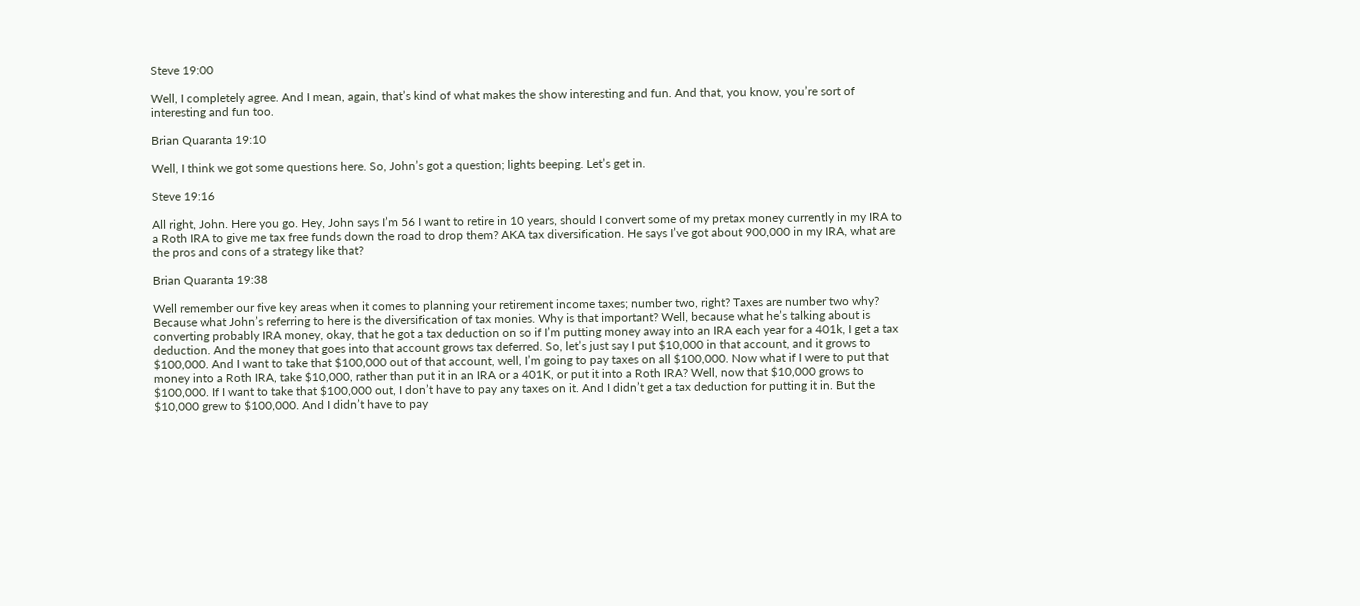Steve 19:00

Well, I completely agree. And I mean, again, that’s kind of what makes the show interesting and fun. And that, you know, you’re sort of interesting and fun too.

Brian Quaranta 19:10

Well, I think we got some questions here. So, John’s got a question; lights beeping. Let’s get in.

Steve 19:16

All right, John. Here you go. Hey, John says I’m 56 I want to retire in 10 years, should I convert some of my pretax money currently in my IRA to a Roth IRA to give me tax free funds down the road to drop them? AKA tax diversification. He says I’ve got about 900,000 in my IRA, what are the pros and cons of a strategy like that?

Brian Quaranta 19:38

Well remember our five key areas when it comes to planning your retirement income taxes; number two, right? Taxes are number two why? Because what John’s referring to here is the diversification of tax monies. Why is that important? Well, because what he’s talking about is converting probably IRA money, okay, that he got a tax deduction on so if I’m putting money away into an IRA each year for a 401k, I get a tax deduction. And the money that goes into that account grows tax deferred. So, let’s just say I put $10,000 in that account, and it grows to $100,000. And I want to take that $100,000 out of that account, well, I’m going to pay taxes on all $100,000. Now what if I were to put that money into a Roth IRA, take $10,000, rather than put it in an IRA or a 401K, or put it into a Roth IRA? Well, now that $10,000 grows to $100,000. If I want to take that $100,000 out, I don’t have to pay any taxes on it. And I didn’t get a tax deduction for putting it in. But the $10,000 grew to $100,000. And I didn’t have to pay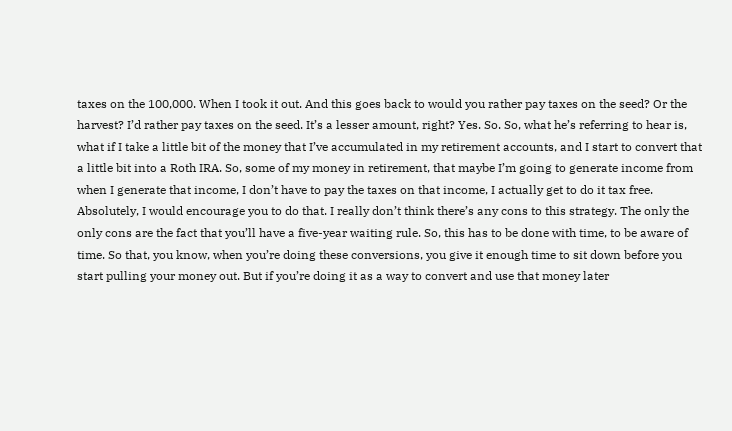taxes on the 100,000. When I took it out. And this goes back to would you rather pay taxes on the seed? Or the harvest? I’d rather pay taxes on the seed. It’s a lesser amount, right? Yes. So. So, what he’s referring to hear is, what if I take a little bit of the money that I’ve accumulated in my retirement accounts, and I start to convert that a little bit into a Roth IRA. So, some of my money in retirement, that maybe I’m going to generate income from when I generate that income, I don’t have to pay the taxes on that income, I actually get to do it tax free. Absolutely, I would encourage you to do that. I really don’t think there’s any cons to this strategy. The only the only cons are the fact that you’ll have a five-year waiting rule. So, this has to be done with time, to be aware of time. So that, you know, when you’re doing these conversions, you give it enough time to sit down before you start pulling your money out. But if you’re doing it as a way to convert and use that money later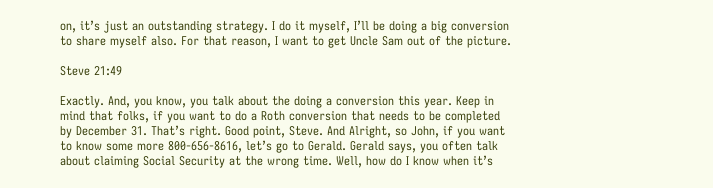on, it’s just an outstanding strategy. I do it myself, I’ll be doing a big conversion to share myself also. For that reason, I want to get Uncle Sam out of the picture.

Steve 21:49

Exactly. And, you know, you talk about the doing a conversion this year. Keep in mind that folks, if you want to do a Roth conversion that needs to be completed by December 31. That’s right. Good point, Steve. And Alright, so John, if you want to know some more 800-656-8616, let’s go to Gerald. Gerald says, you often talk about claiming Social Security at the wrong time. Well, how do I know when it’s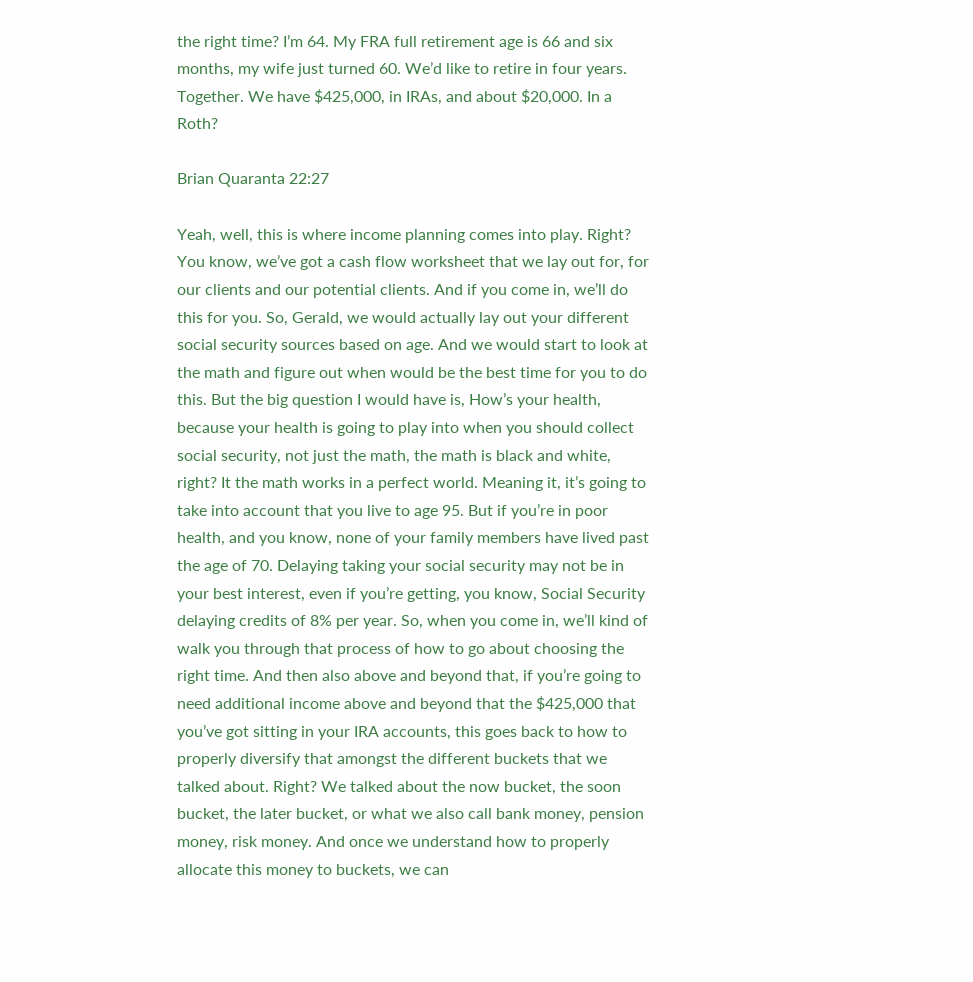the right time? I’m 64. My FRA full retirement age is 66 and six months, my wife just turned 60. We’d like to retire in four years. Together. We have $425,000, in IRAs, and about $20,000. In a Roth?

Brian Quaranta 22:27

Yeah, well, this is where income planning comes into play. Right? You know, we’ve got a cash flow worksheet that we lay out for, for our clients and our potential clients. And if you come in, we’ll do this for you. So, Gerald, we would actually lay out your different social security sources based on age. And we would start to look at the math and figure out when would be the best time for you to do this. But the big question I would have is, How’s your health, because your health is going to play into when you should collect social security, not just the math, the math is black and white, right? It the math works in a perfect world. Meaning it, it’s going to take into account that you live to age 95. But if you’re in poor health, and you know, none of your family members have lived past the age of 70. Delaying taking your social security may not be in your best interest, even if you’re getting, you know, Social Security delaying credits of 8% per year. So, when you come in, we’ll kind of walk you through that process of how to go about choosing the right time. And then also above and beyond that, if you’re going to need additional income above and beyond that the $425,000 that you’ve got sitting in your IRA accounts, this goes back to how to properly diversify that amongst the different buckets that we talked about. Right? We talked about the now bucket, the soon bucket, the later bucket, or what we also call bank money, pension money, risk money. And once we understand how to properly allocate this money to buckets, we can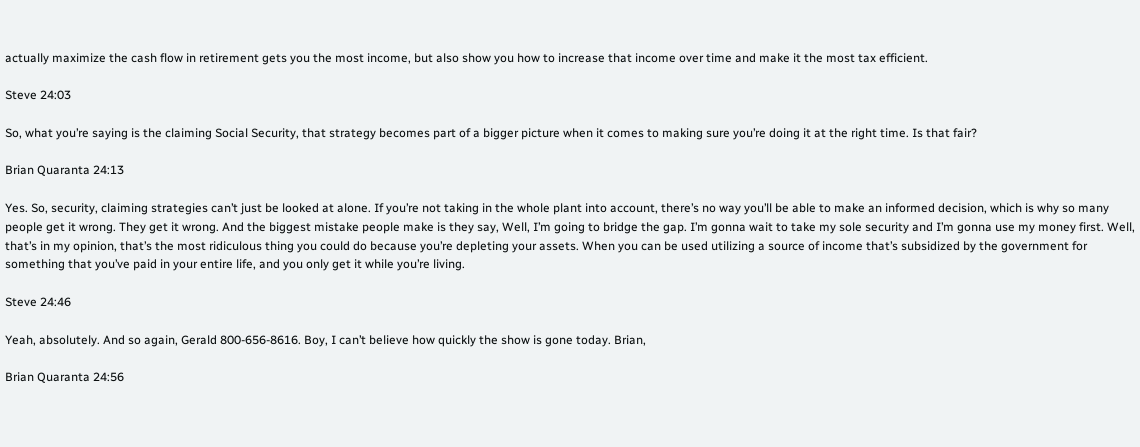actually maximize the cash flow in retirement gets you the most income, but also show you how to increase that income over time and make it the most tax efficient.

Steve 24:03

So, what you’re saying is the claiming Social Security, that strategy becomes part of a bigger picture when it comes to making sure you’re doing it at the right time. Is that fair?

Brian Quaranta 24:13

Yes. So, security, claiming strategies can’t just be looked at alone. If you’re not taking in the whole plant into account, there’s no way you’ll be able to make an informed decision, which is why so many people get it wrong. They get it wrong. And the biggest mistake people make is they say, Well, I’m going to bridge the gap. I’m gonna wait to take my sole security and I’m gonna use my money first. Well, that’s in my opinion, that’s the most ridiculous thing you could do because you’re depleting your assets. When you can be used utilizing a source of income that’s subsidized by the government for something that you’ve paid in your entire life, and you only get it while you’re living.

Steve 24:46

Yeah, absolutely. And so again, Gerald 800-656-8616. Boy, I can’t believe how quickly the show is gone today. Brian,

Brian Quaranta 24:56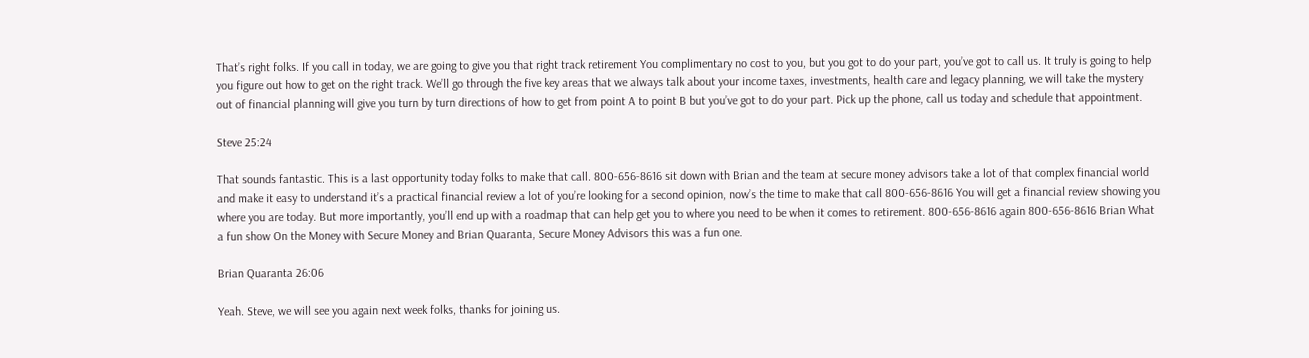That’s right folks. If you call in today, we are going to give you that right track retirement You complimentary no cost to you, but you got to do your part, you’ve got to call us. It truly is going to help you figure out how to get on the right track. We’ll go through the five key areas that we always talk about your income taxes, investments, health care and legacy planning, we will take the mystery out of financial planning will give you turn by turn directions of how to get from point A to point B but you’ve got to do your part. Pick up the phone, call us today and schedule that appointment.

Steve 25:24

That sounds fantastic. This is a last opportunity today folks to make that call. 800-656-8616 sit down with Brian and the team at secure money advisors take a lot of that complex financial world and make it easy to understand it’s a practical financial review a lot of you’re looking for a second opinion, now’s the time to make that call 800-656-8616 You will get a financial review showing you where you are today. But more importantly, you’ll end up with a roadmap that can help get you to where you need to be when it comes to retirement. 800-656-8616 again 800-656-8616 Brian What a fun show On the Money with Secure Money and Brian Quaranta, Secure Money Advisors this was a fun one.

Brian Quaranta 26:06

Yeah. Steve, we will see you again next week folks, thanks for joining us.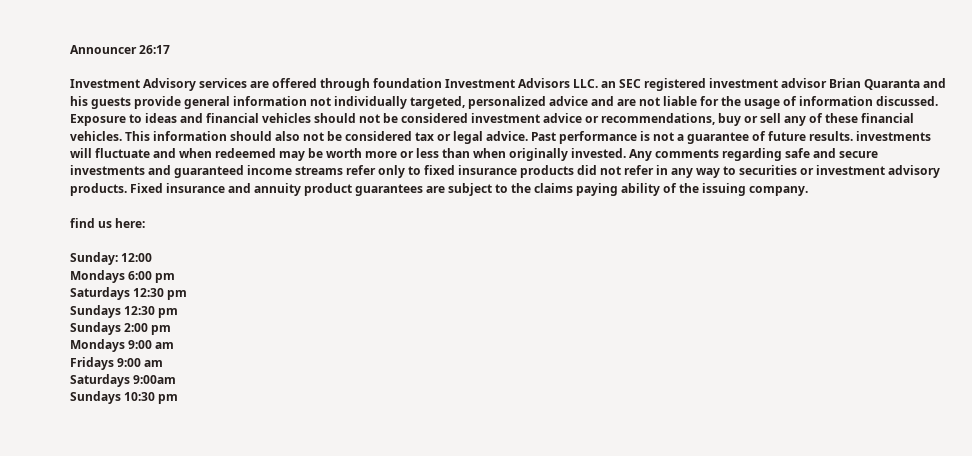Announcer 26:17

Investment Advisory services are offered through foundation Investment Advisors LLC. an SEC registered investment advisor Brian Quaranta and his guests provide general information not individually targeted, personalized advice and are not liable for the usage of information discussed. Exposure to ideas and financial vehicles should not be considered investment advice or recommendations, buy or sell any of these financial vehicles. This information should also not be considered tax or legal advice. Past performance is not a guarantee of future results. investments will fluctuate and when redeemed may be worth more or less than when originally invested. Any comments regarding safe and secure investments and guaranteed income streams refer only to fixed insurance products did not refer in any way to securities or investment advisory products. Fixed insurance and annuity product guarantees are subject to the claims paying ability of the issuing company.

find us here:

Sunday: 12:00
Mondays 6:00 pm
Saturdays 12:30 pm
Sundays 12:30 pm
Sundays 2:00 pm
Mondays 9:00 am
Fridays 9:00 am
Saturdays 9:00am
Sundays 10:30 pm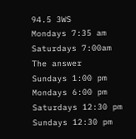94.5 3WS
Mondays 7:35 am
Saturdays 7:00am
The answer
Sundays 1:00 pm
Mondays 6:00 pm
Saturdays 12:30 pm
Sundays 12:30 pm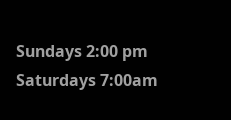Sundays 2:00 pm
Saturdays 7:00am